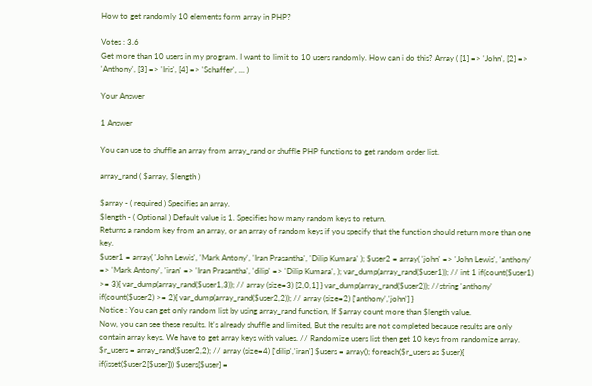How to get randomly 10 elements form array in PHP?

Votes : 3.6
Get more than 10 users in my program. I want to limit to 10 users randomly. How can i do this? Array ( [1] => 'John', [2] => 'Anthony', [3] => 'Iris', [4] => 'Schaffer', ... )

Your Answer

1 Answer

You can use to shuffle an array from array_rand or shuffle PHP functions to get random order list.

array_rand ( $array, $length )

$array - ( required ) Specifies an array.
$length - ( Optional ) Default value is 1. Specifies how many random keys to return.
Returns a random key from an array, or an array of random keys if you specify that the function should return more than one key.
$user1 = array( 'John Lewis', 'Mark Antony', 'Iran Prasantha', 'Dilip Kumara' ); $user2 = array( 'john' => 'John Lewis', 'anthony' => 'Mark Antony', 'iran' => 'Iran Prasantha', 'dilip' => 'Dilip Kumara', ); var_dump(array_rand($user1)); // int 1 if(count($user1) >= 3){ var_dump(array_rand($user1,3)); // array (size=3) [2,0,1] } var_dump(array_rand($user2)); //string 'anthony' if(count($user2) >= 2){ var_dump(array_rand($user2,2)); // array (size=2) ['anthony','john'] }
Notice : You can get only random list by using array_rand function, If $array count more than $length value.
Now, you can see these results. It's already shuffle and limited, But the results are not completed because results are only contain array keys. We have to get array keys with values. // Randomize users list then get 10 keys from randomize array. $r_users = array_rand($user2,2); // array (size=4) ['dilip','iran'] $users = array(); foreach($r_users as $user){ if(isset($user2[$user])) $users[$user] =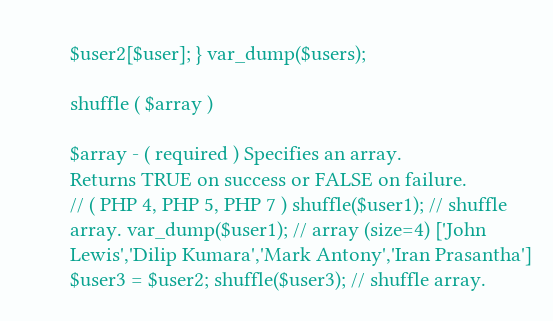$user2[$user]; } var_dump($users);

shuffle ( $array )

$array - ( required ) Specifies an array.
Returns TRUE on success or FALSE on failure.
// ( PHP 4, PHP 5, PHP 7 ) shuffle($user1); // shuffle array. var_dump($user1); // array (size=4) ['John Lewis','Dilip Kumara','Mark Antony','Iran Prasantha'] $user3 = $user2; shuffle($user3); // shuffle array.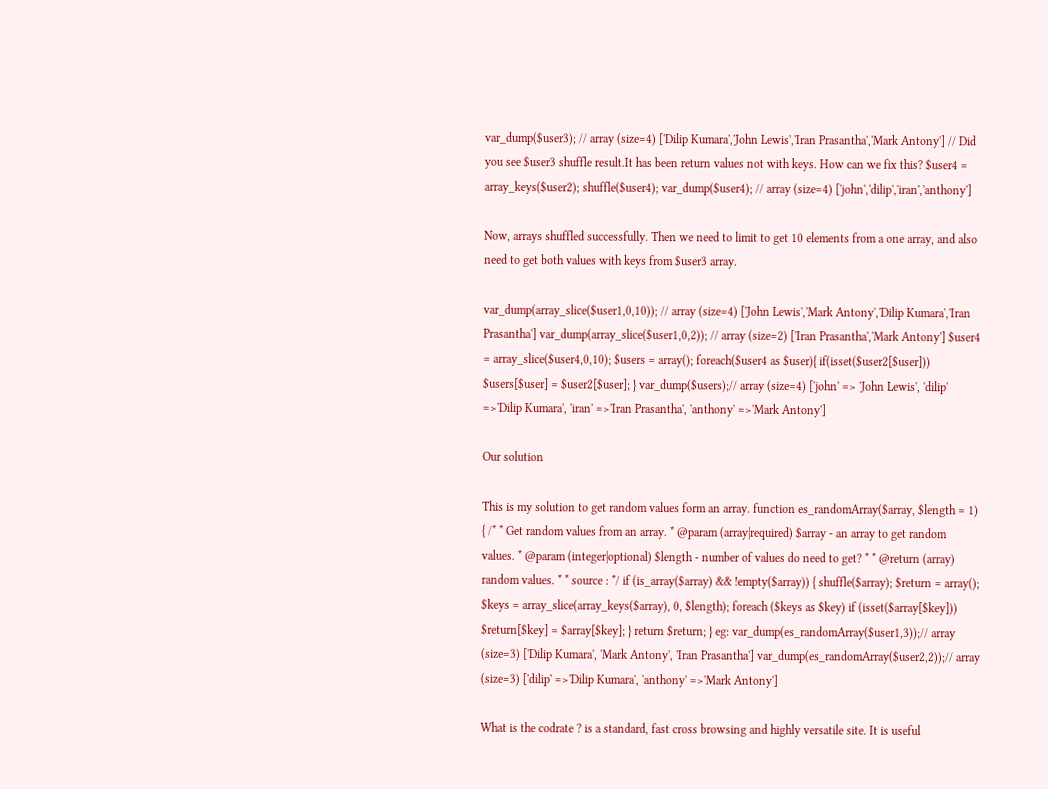var_dump($user3); // array (size=4) ['Dilip Kumara','John Lewis','Iran Prasantha','Mark Antony'] // Did you see $user3 shuffle result.It has been return values not with keys. How can we fix this? $user4 = array_keys($user2); shuffle($user4); var_dump($user4); // array (size=4) ['john','dilip','iran','anthony']

Now, arrays shuffled successfully. Then we need to limit to get 10 elements from a one array, and also need to get both values with keys from $user3 array.

var_dump(array_slice($user1,0,10)); // array (size=4) ['John Lewis','Mark Antony','Dilip Kumara','Iran Prasantha'] var_dump(array_slice($user1,0,2)); // array (size=2) ['Iran Prasantha','Mark Antony'] $user4 = array_slice($user4,0,10); $users = array(); foreach($user4 as $user){ if(isset($user2[$user])) $users[$user] = $user2[$user]; } var_dump($users);// array (size=4) ['john' => 'John Lewis', 'dilip' =>'Dilip Kumara', 'iran' =>'Iran Prasantha', 'anthony' =>'Mark Antony']

Our solution

This is my solution to get random values form an array. function es_randomArray($array, $length = 1) { /* * Get random values from an array. * @param (array|required) $array - an array to get random values. * @param (integer|optional) $length - number of values do need to get? * * @return (array) random values. * * source : */ if (is_array($array) && !empty($array)) { shuffle($array); $return = array(); $keys = array_slice(array_keys($array), 0, $length); foreach ($keys as $key) if (isset($array[$key])) $return[$key] = $array[$key]; } return $return; } eg: var_dump(es_randomArray($user1,3));// array (size=3) ['Dilip Kumara', 'Mark Antony', 'Iran Prasantha'] var_dump(es_randomArray($user2,2));// array (size=3) ['dilip' =>'Dilip Kumara', 'anthony' =>'Mark Antony']

What is the codrate ? is a standard, fast cross browsing and highly versatile site. It is useful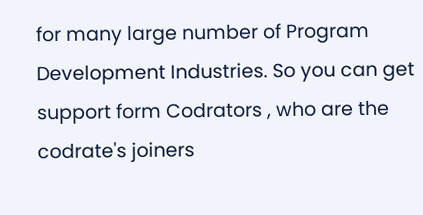for many large number of Program Development Industries. So you can get support form Codrators , who are the codrate's joiners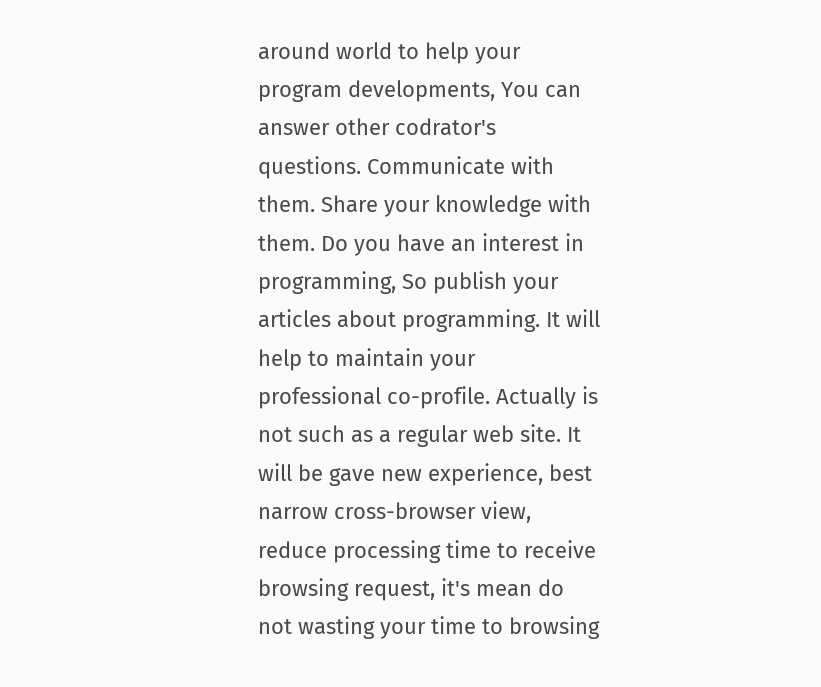around world to help your program developments, You can answer other codrator's questions. Communicate with them. Share your knowledge with them. Do you have an interest in programming, So publish your articles about programming. It will help to maintain your professional co-profile. Actually is not such as a regular web site. It will be gave new experience, best narrow cross-browser view, reduce processing time to receive browsing request, it's mean do not wasting your time to browsing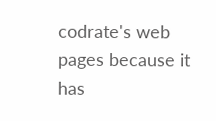codrate's web pages because it has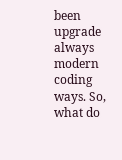been upgrade always modern coding ways. So, what do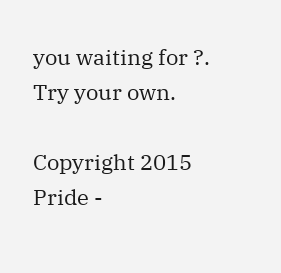you waiting for ?. Try your own.

Copyright 2015 Pride -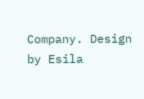Company. Design by Esila